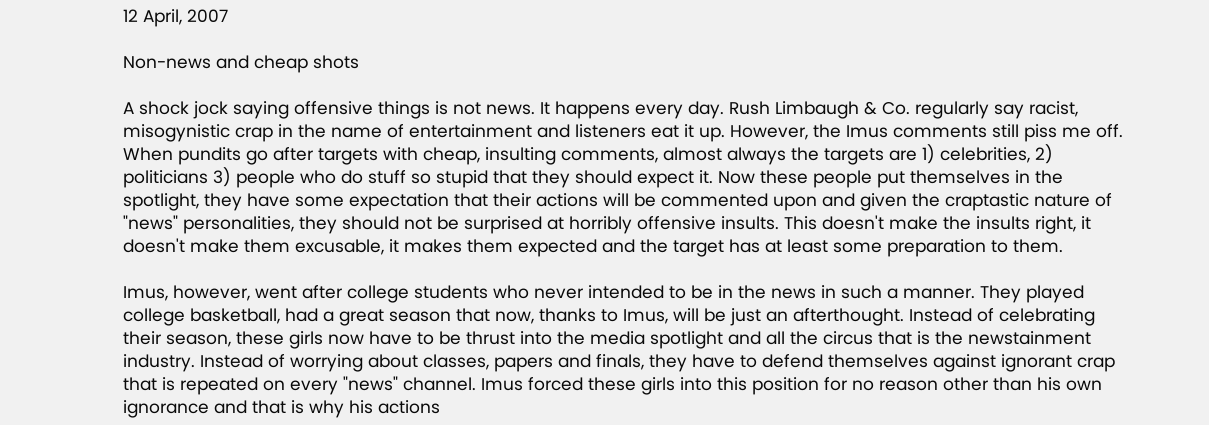12 April, 2007

Non-news and cheap shots

A shock jock saying offensive things is not news. It happens every day. Rush Limbaugh & Co. regularly say racist, misogynistic crap in the name of entertainment and listeners eat it up. However, the Imus comments still piss me off. When pundits go after targets with cheap, insulting comments, almost always the targets are 1) celebrities, 2) politicians 3) people who do stuff so stupid that they should expect it. Now these people put themselves in the spotlight, they have some expectation that their actions will be commented upon and given the craptastic nature of "news" personalities, they should not be surprised at horribly offensive insults. This doesn't make the insults right, it doesn't make them excusable, it makes them expected and the target has at least some preparation to them.

Imus, however, went after college students who never intended to be in the news in such a manner. They played college basketball, had a great season that now, thanks to Imus, will be just an afterthought. Instead of celebrating their season, these girls now have to be thrust into the media spotlight and all the circus that is the newstainment industry. Instead of worrying about classes, papers and finals, they have to defend themselves against ignorant crap that is repeated on every "news" channel. Imus forced these girls into this position for no reason other than his own ignorance and that is why his actions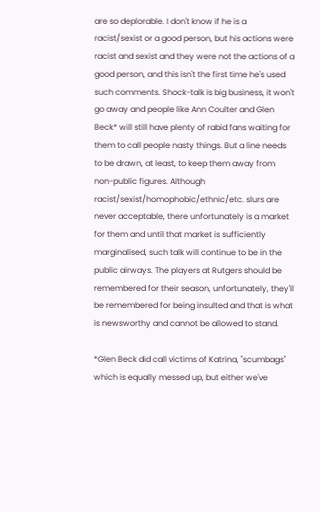are so deplorable. I don't know if he is a racist/sexist or a good person, but his actions were racist and sexist and they were not the actions of a good person, and this isn't the first time he's used such comments. Shock-talk is big business, it won't go away and people like Ann Coulter and Glen Beck* will still have plenty of rabid fans waiting for them to call people nasty things. But a line needs to be drawn, at least, to keep them away from non-public figures. Although racist/sexist/homophobic/ethnic/etc. slurs are never acceptable, there unfortunately is a market for them and until that market is sufficiently marginalised, such talk will continue to be in the public airways. The players at Rutgers should be remembered for their season, unfortunately, they'll be remembered for being insulted and that is what is newsworthy and cannot be allowed to stand.

*Glen Beck did call victims of Katrina, "scumbags" which is equally messed up, but either we've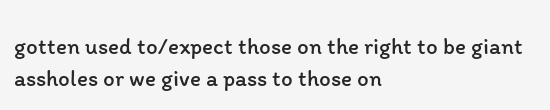gotten used to/expect those on the right to be giant assholes or we give a pass to those on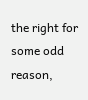the right for some odd reason,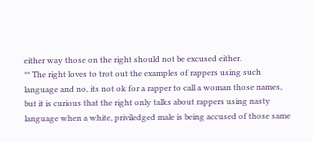either way those on the right should not be excused either.
** The right loves to trot out the examples of rappers using such language and no, its not ok for a rapper to call a woman those names, but it is curious that the right only talks about rappers using nasty language when a white, priviledged male is being accused of those same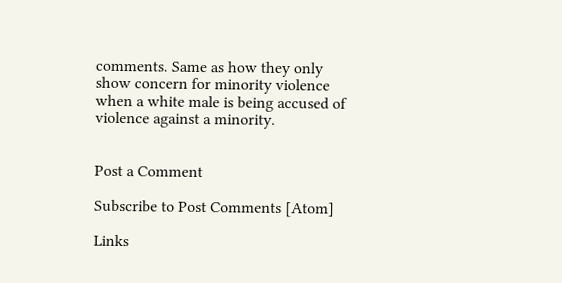comments. Same as how they only show concern for minority violence when a white male is being accused of violence against a minority.


Post a Comment

Subscribe to Post Comments [Atom]

Links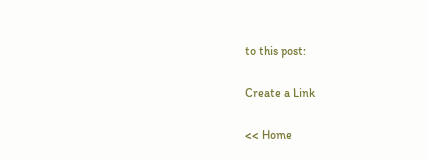to this post:

Create a Link

<< Home